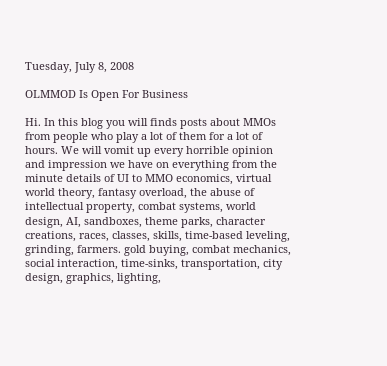Tuesday, July 8, 2008

OLMMOD Is Open For Business

Hi. In this blog you will finds posts about MMOs from people who play a lot of them for a lot of hours. We will vomit up every horrible opinion and impression we have on everything from the minute details of UI to MMO economics, virtual world theory, fantasy overload, the abuse of intellectual property, combat systems, world design, AI, sandboxes, theme parks, character creations, races, classes, skills, time-based leveling, grinding, farmers. gold buying, combat mechanics, social interaction, time-sinks, transportation, city design, graphics, lighting,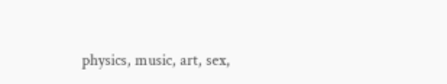physics, music, art, sex,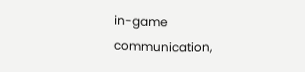in-game communication,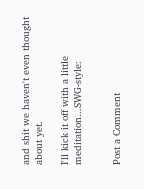and shit we haven't even thought about yet.

I'll kick it off with a little meditation...SWG-style:


Post a Comment